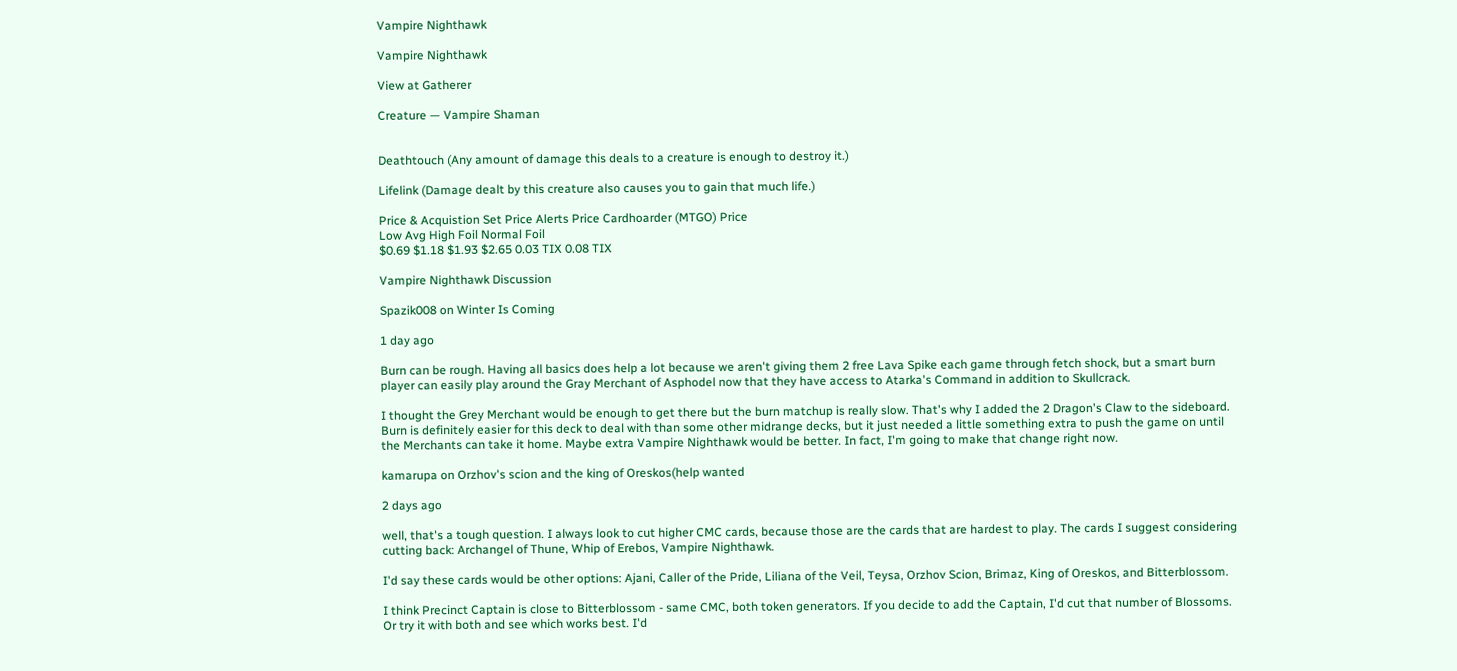Vampire Nighthawk

Vampire Nighthawk

View at Gatherer

Creature — Vampire Shaman


Deathtouch (Any amount of damage this deals to a creature is enough to destroy it.)

Lifelink (Damage dealt by this creature also causes you to gain that much life.)

Price & Acquistion Set Price Alerts Price Cardhoarder (MTGO) Price
Low Avg High Foil Normal Foil
$0.69 $1.18 $1.93 $2.65 0.03 TIX 0.08 TIX

Vampire Nighthawk Discussion

Spazik008 on Winter Is Coming

1 day ago

Burn can be rough. Having all basics does help a lot because we aren't giving them 2 free Lava Spike each game through fetch shock, but a smart burn player can easily play around the Gray Merchant of Asphodel now that they have access to Atarka's Command in addition to Skullcrack.

I thought the Grey Merchant would be enough to get there but the burn matchup is really slow. That's why I added the 2 Dragon's Claw to the sideboard. Burn is definitely easier for this deck to deal with than some other midrange decks, but it just needed a little something extra to push the game on until the Merchants can take it home. Maybe extra Vampire Nighthawk would be better. In fact, I'm going to make that change right now.

kamarupa on Orzhov's scion and the king of Oreskos(help wanted

2 days ago

well, that's a tough question. I always look to cut higher CMC cards, because those are the cards that are hardest to play. The cards I suggest considering cutting back: Archangel of Thune, Whip of Erebos, Vampire Nighthawk.

I'd say these cards would be other options: Ajani, Caller of the Pride, Liliana of the Veil, Teysa, Orzhov Scion, Brimaz, King of Oreskos, and Bitterblossom.

I think Precinct Captain is close to Bitterblossom - same CMC, both token generators. If you decide to add the Captain, I'd cut that number of Blossoms. Or try it with both and see which works best. I'd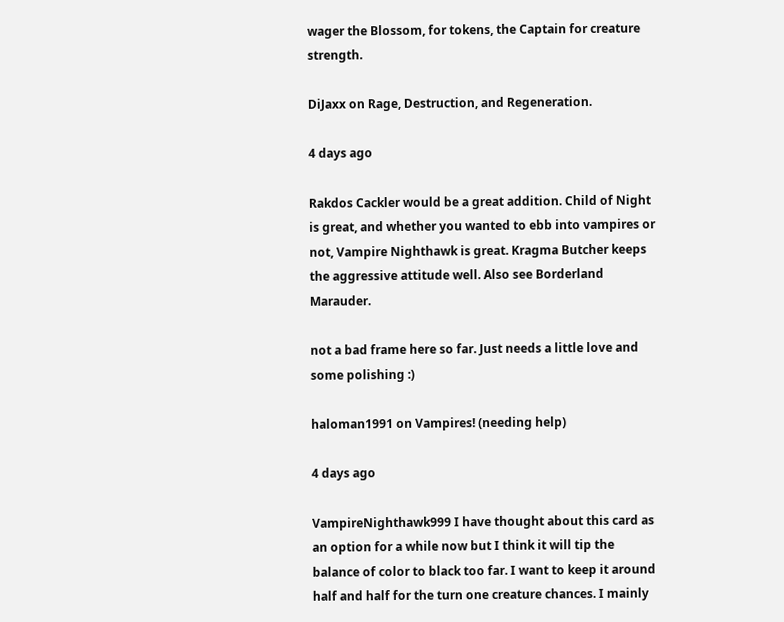wager the Blossom, for tokens, the Captain for creature strength.

DiJaxx on Rage, Destruction, and Regeneration.

4 days ago

Rakdos Cackler would be a great addition. Child of Night is great, and whether you wanted to ebb into vampires or not, Vampire Nighthawk is great. Kragma Butcher keeps the aggressive attitude well. Also see Borderland Marauder.

not a bad frame here so far. Just needs a little love and some polishing :)

haloman1991 on Vampires! (needing help)

4 days ago

VampireNighthawk999 I have thought about this card as an option for a while now but I think it will tip the balance of color to black too far. I want to keep it around half and half for the turn one creature chances. I mainly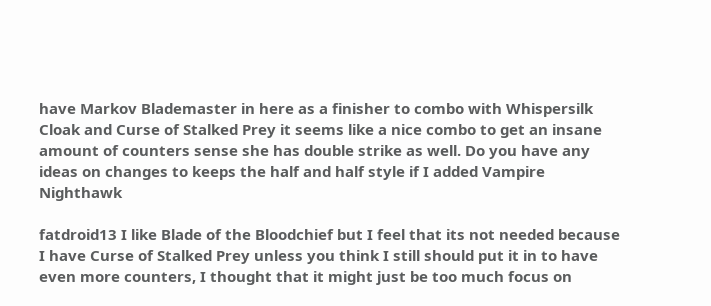have Markov Blademaster in here as a finisher to combo with Whispersilk Cloak and Curse of Stalked Prey it seems like a nice combo to get an insane amount of counters sense she has double strike as well. Do you have any ideas on changes to keeps the half and half style if I added Vampire Nighthawk

fatdroid13 I like Blade of the Bloodchief but I feel that its not needed because I have Curse of Stalked Prey unless you think I still should put it in to have even more counters, I thought that it might just be too much focus on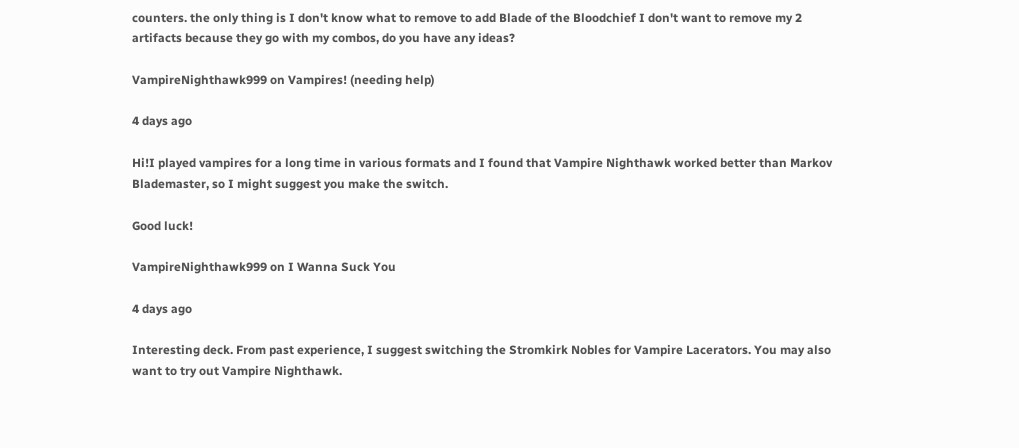counters. the only thing is I don't know what to remove to add Blade of the Bloodchief I don't want to remove my 2 artifacts because they go with my combos, do you have any ideas?

VampireNighthawk999 on Vampires! (needing help)

4 days ago

Hi!I played vampires for a long time in various formats and I found that Vampire Nighthawk worked better than Markov Blademaster, so I might suggest you make the switch.

Good luck!

VampireNighthawk999 on I Wanna Suck You

4 days ago

Interesting deck. From past experience, I suggest switching the Stromkirk Nobles for Vampire Lacerators. You may also want to try out Vampire Nighthawk.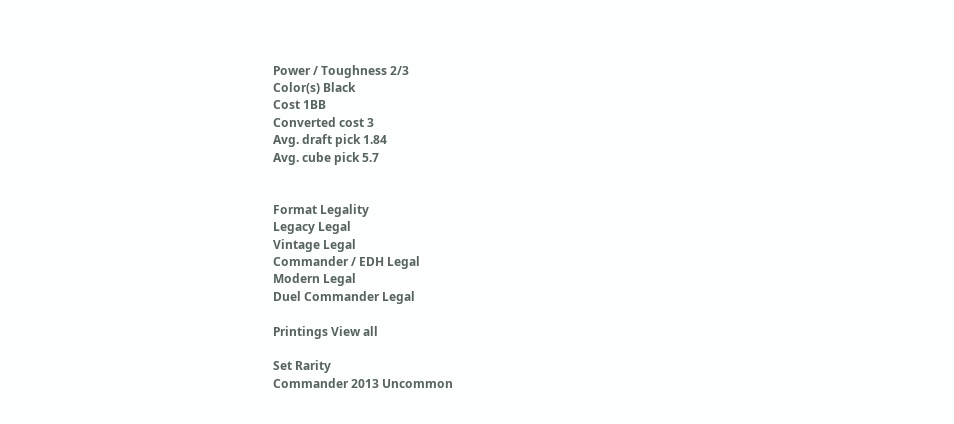Power / Toughness 2/3
Color(s) Black
Cost 1BB
Converted cost 3
Avg. draft pick 1.84
Avg. cube pick 5.7


Format Legality
Legacy Legal
Vintage Legal
Commander / EDH Legal
Modern Legal
Duel Commander Legal

Printings View all

Set Rarity
Commander 2013 Uncommon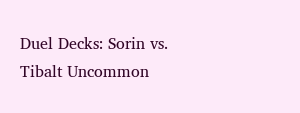Duel Decks: Sorin vs. Tibalt Uncommon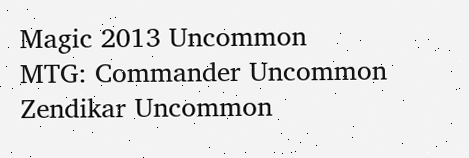Magic 2013 Uncommon
MTG: Commander Uncommon
Zendikar Uncommon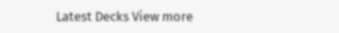Latest Decks View more